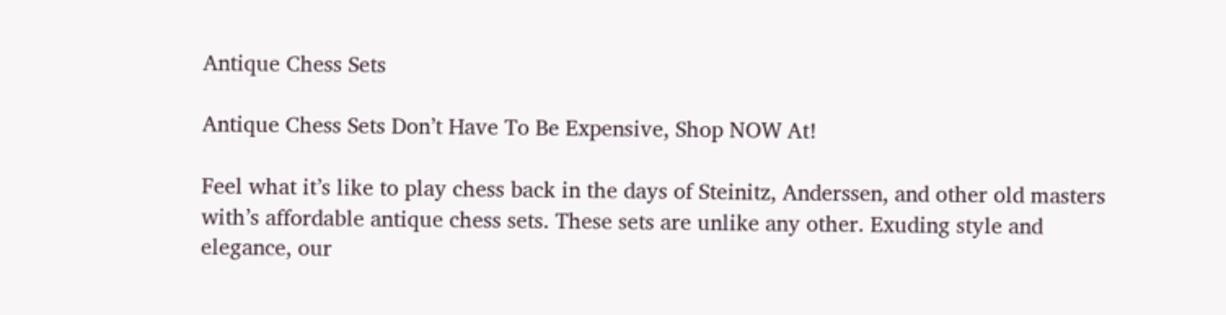Antique Chess Sets

Antique Chess Sets Don’t Have To Be Expensive, Shop NOW At!

Feel what it’s like to play chess back in the days of Steinitz, Anderssen, and other old masters with’s affordable antique chess sets. These sets are unlike any other. Exuding style and elegance, our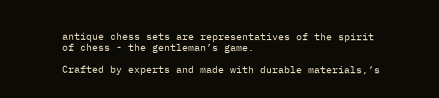antique chess sets are representatives of the spirit of chess - the gentleman’s game.

Crafted by experts and made with durable materials,’s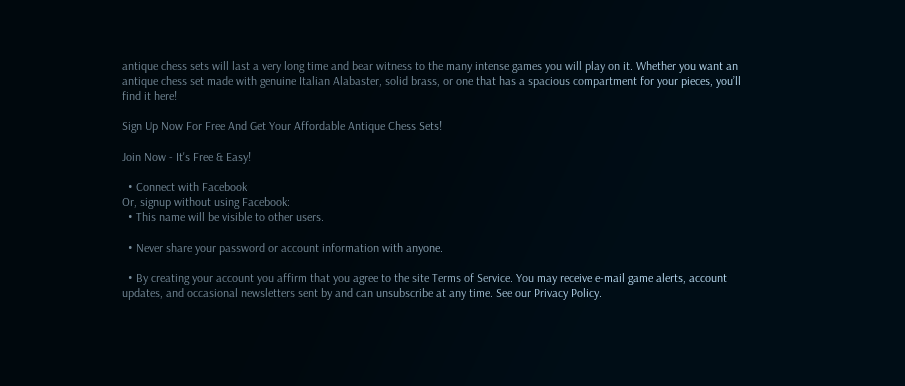antique chess sets will last a very long time and bear witness to the many intense games you will play on it. Whether you want an antique chess set made with genuine Italian Alabaster, solid brass, or one that has a spacious compartment for your pieces, you’ll find it here!

Sign Up Now For Free And Get Your Affordable Antique Chess Sets!

Join Now - It's Free & Easy!

  • Connect with Facebook
Or, signup without using Facebook:
  • This name will be visible to other users.

  • Never share your password or account information with anyone.

  • By creating your account you affirm that you agree to the site Terms of Service. You may receive e-mail game alerts, account updates, and occasional newsletters sent by and can unsubscribe at any time. See our Privacy Policy.